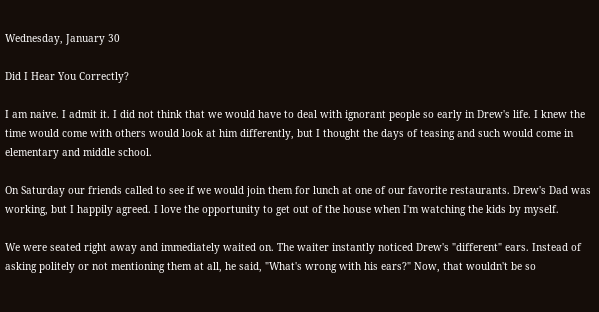Wednesday, January 30

Did I Hear You Correctly?

I am naive. I admit it. I did not think that we would have to deal with ignorant people so early in Drew's life. I knew the time would come with others would look at him differently, but I thought the days of teasing and such would come in elementary and middle school.

On Saturday our friends called to see if we would join them for lunch at one of our favorite restaurants. Drew's Dad was working, but I happily agreed. I love the opportunity to get out of the house when I'm watching the kids by myself.

We were seated right away and immediately waited on. The waiter instantly noticed Drew's "different" ears. Instead of asking politely or not mentioning them at all, he said, "What's wrong with his ears?" Now, that wouldn't be so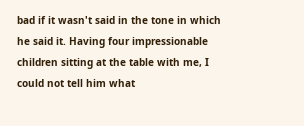bad if it wasn't said in the tone in which he said it. Having four impressionable children sitting at the table with me, I could not tell him what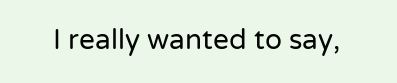I really wanted to say,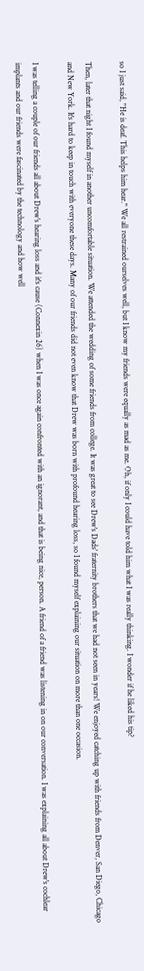so I just said, "He is deaf. This helps him hear." We all restrained ourselves well, but I know my friends were equally as mad as me. Oh, if only I could have told him what I was really thinking. I wonder if he liked his tip?

Then, later that night I found myself in another uncomfortable situation. We attended the wedding of some friends from college. It was great to see Drew's Dads' fraternity brothers that we had not seen in years! We enjoyed catching up with friends from Denver, San Diego, Chicago and New York. It's hard to keep in touch with everyone these days. Many of our friends did not even know that Drew was born with profound hearing loss, so I found myself explaining our situation on more than one occasion.

I was telling a couple of our friends all about Drew's hearing loss and it's cause (Connexin 26) when I was once again confronted with an ignorant, and that is being nice, person. A friend of a friend was listening in on our conversation. I was explaining all about Drew's cochlear implants and our friends were fascinated by the technology and how well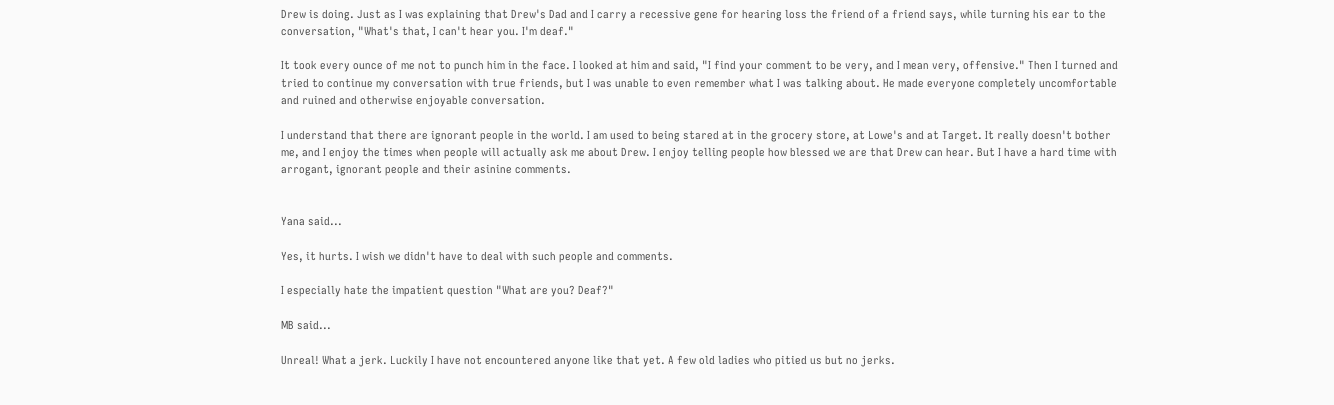Drew is doing. Just as I was explaining that Drew's Dad and I carry a recessive gene for hearing loss the friend of a friend says, while turning his ear to the conversation, "What's that, I can't hear you. I'm deaf."

It took every ounce of me not to punch him in the face. I looked at him and said, "I find your comment to be very, and I mean very, offensive." Then I turned and tried to continue my conversation with true friends, but I was unable to even remember what I was talking about. He made everyone completely uncomfortable and ruined and otherwise enjoyable conversation.

I understand that there are ignorant people in the world. I am used to being stared at in the grocery store, at Lowe's and at Target. It really doesn't bother me, and I enjoy the times when people will actually ask me about Drew. I enjoy telling people how blessed we are that Drew can hear. But I have a hard time with arrogant, ignorant people and their asinine comments.


Yana said...

Yes, it hurts. I wish we didn't have to deal with such people and comments.

I especially hate the impatient question "What are you? Deaf?"

MB said...

Unreal! What a jerk. Luckily I have not encountered anyone like that yet. A few old ladies who pitied us but no jerks.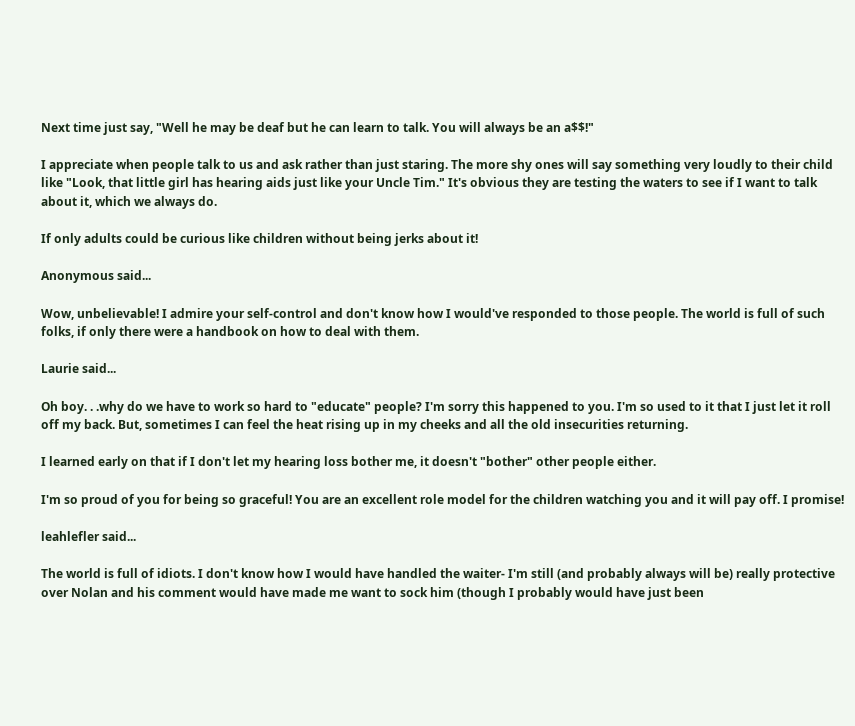Next time just say, "Well he may be deaf but he can learn to talk. You will always be an a$$!"

I appreciate when people talk to us and ask rather than just staring. The more shy ones will say something very loudly to their child like "Look, that little girl has hearing aids just like your Uncle Tim." It's obvious they are testing the waters to see if I want to talk about it, which we always do.

If only adults could be curious like children without being jerks about it!

Anonymous said...

Wow, unbelievable! I admire your self-control and don't know how I would've responded to those people. The world is full of such folks, if only there were a handbook on how to deal with them.

Laurie said...

Oh boy. . .why do we have to work so hard to "educate" people? I'm sorry this happened to you. I'm so used to it that I just let it roll off my back. But, sometimes I can feel the heat rising up in my cheeks and all the old insecurities returning.

I learned early on that if I don't let my hearing loss bother me, it doesn't "bother" other people either.

I'm so proud of you for being so graceful! You are an excellent role model for the children watching you and it will pay off. I promise!

leahlefler said...

The world is full of idiots. I don't know how I would have handled the waiter- I'm still (and probably always will be) really protective over Nolan and his comment would have made me want to sock him (though I probably would have just been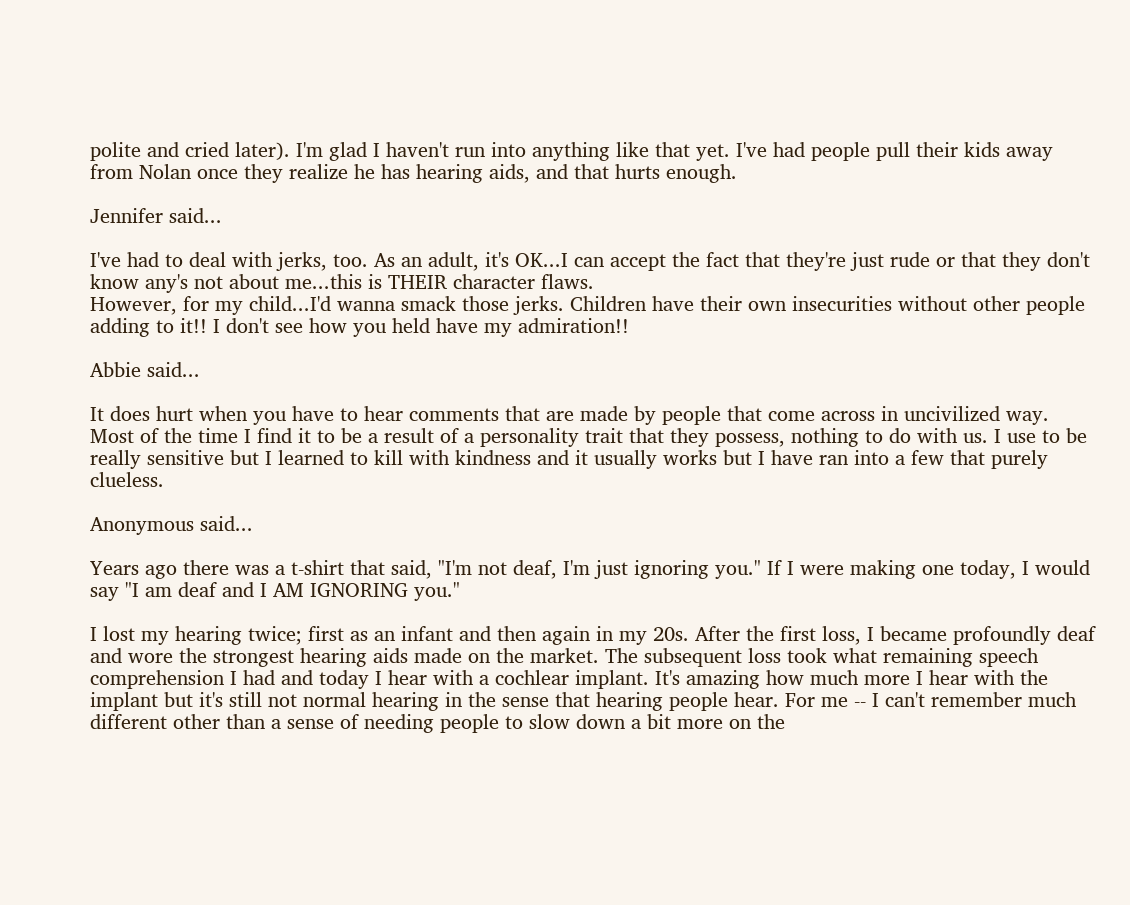polite and cried later). I'm glad I haven't run into anything like that yet. I've had people pull their kids away from Nolan once they realize he has hearing aids, and that hurts enough.

Jennifer said...

I've had to deal with jerks, too. As an adult, it's OK...I can accept the fact that they're just rude or that they don't know any's not about me...this is THEIR character flaws.
However, for my child...I'd wanna smack those jerks. Children have their own insecurities without other people adding to it!! I don't see how you held have my admiration!!

Abbie said...

It does hurt when you have to hear comments that are made by people that come across in uncivilized way. Most of the time I find it to be a result of a personality trait that they possess, nothing to do with us. I use to be really sensitive but I learned to kill with kindness and it usually works but I have ran into a few that purely clueless.

Anonymous said...

Years ago there was a t-shirt that said, "I'm not deaf, I'm just ignoring you." If I were making one today, I would say "I am deaf and I AM IGNORING you."

I lost my hearing twice; first as an infant and then again in my 20s. After the first loss, I became profoundly deaf and wore the strongest hearing aids made on the market. The subsequent loss took what remaining speech comprehension I had and today I hear with a cochlear implant. It's amazing how much more I hear with the implant but it's still not normal hearing in the sense that hearing people hear. For me -- I can't remember much different other than a sense of needing people to slow down a bit more on the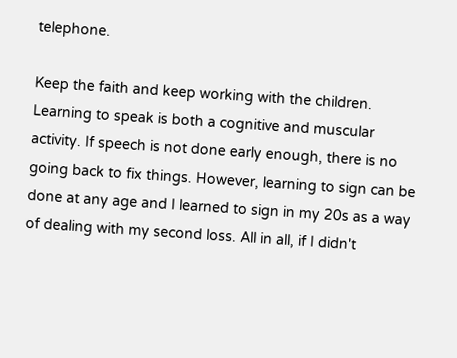telephone.

Keep the faith and keep working with the children. Learning to speak is both a cognitive and muscular activity. If speech is not done early enough, there is no going back to fix things. However, learning to sign can be done at any age and I learned to sign in my 20s as a way of dealing with my second loss. All in all, if I didn't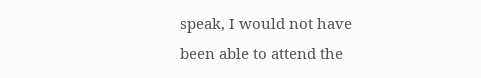speak, I would not have been able to attend the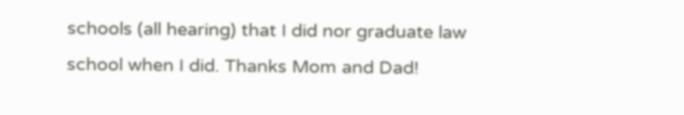schools (all hearing) that I did nor graduate law school when I did. Thanks Mom and Dad!